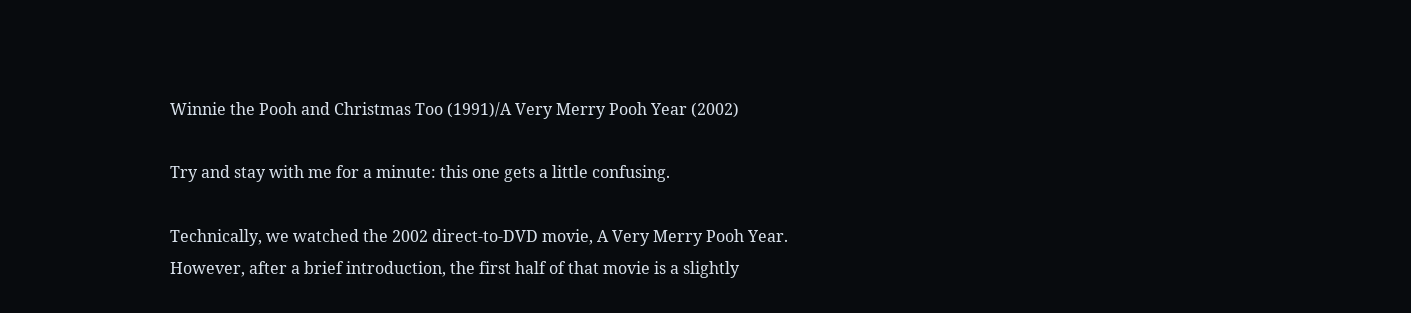Winnie the Pooh and Christmas Too (1991)/A Very Merry Pooh Year (2002)

Try and stay with me for a minute: this one gets a little confusing.

Technically, we watched the 2002 direct-to-DVD movie, A Very Merry Pooh Year. However, after a brief introduction, the first half of that movie is a slightly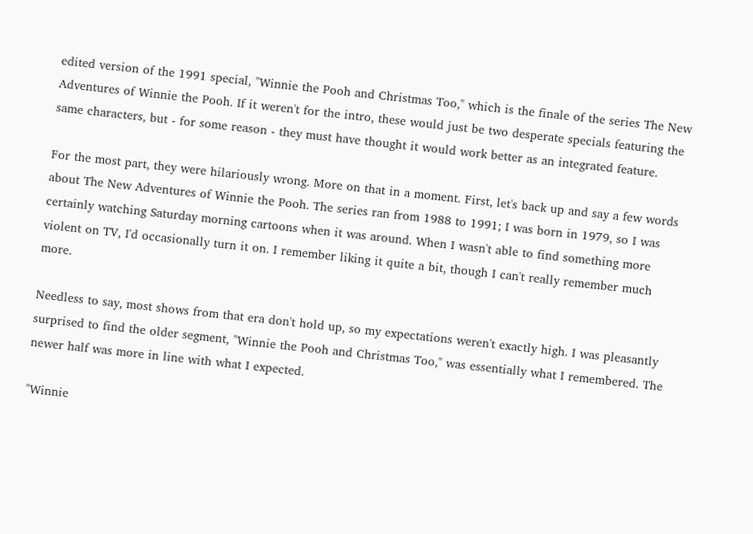edited version of the 1991 special, "Winnie the Pooh and Christmas Too," which is the finale of the series The New Adventures of Winnie the Pooh. If it weren't for the intro, these would just be two desperate specials featuring the same characters, but - for some reason - they must have thought it would work better as an integrated feature.

For the most part, they were hilariously wrong. More on that in a moment. First, let's back up and say a few words about The New Adventures of Winnie the Pooh. The series ran from 1988 to 1991; I was born in 1979, so I was certainly watching Saturday morning cartoons when it was around. When I wasn't able to find something more violent on TV, I'd occasionally turn it on. I remember liking it quite a bit, though I can't really remember much more.

Needless to say, most shows from that era don't hold up, so my expectations weren't exactly high. I was pleasantly surprised to find the older segment, "Winnie the Pooh and Christmas Too," was essentially what I remembered. The newer half was more in line with what I expected.

"Winnie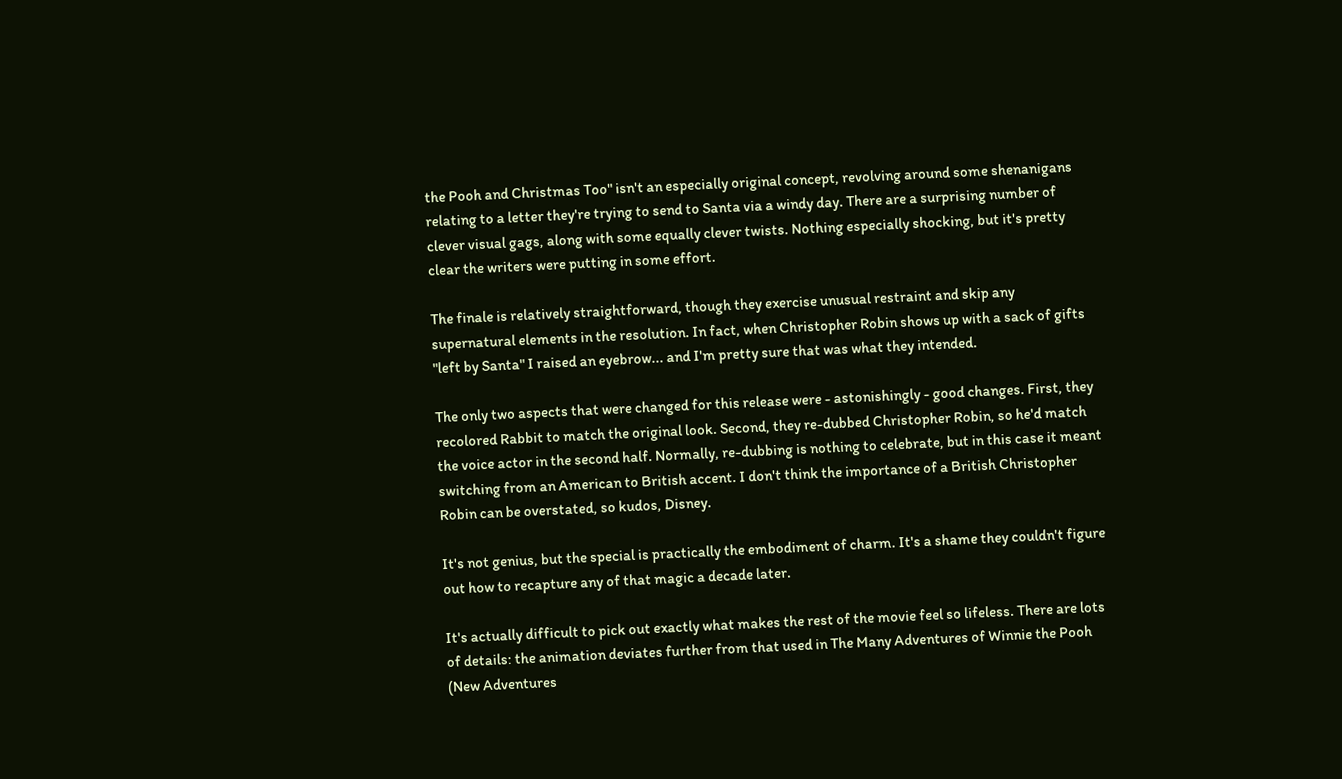the Pooh and Christmas Too" isn't an especially original concept, revolving around some shenanigans relating to a letter they're trying to send to Santa via a windy day. There are a surprising number of clever visual gags, along with some equally clever twists. Nothing especially shocking, but it's pretty clear the writers were putting in some effort.

The finale is relatively straightforward, though they exercise unusual restraint and skip any supernatural elements in the resolution. In fact, when Christopher Robin shows up with a sack of gifts "left by Santa" I raised an eyebrow... and I'm pretty sure that was what they intended.

The only two aspects that were changed for this release were - astonishingly - good changes. First, they recolored Rabbit to match the original look. Second, they re-dubbed Christopher Robin, so he'd match the voice actor in the second half. Normally, re-dubbing is nothing to celebrate, but in this case it meant switching from an American to British accent. I don't think the importance of a British Christopher Robin can be overstated, so kudos, Disney.

It's not genius, but the special is practically the embodiment of charm. It's a shame they couldn't figure out how to recapture any of that magic a decade later.

It's actually difficult to pick out exactly what makes the rest of the movie feel so lifeless. There are lots of details: the animation deviates further from that used in The Many Adventures of Winnie the Pooh (New Adventures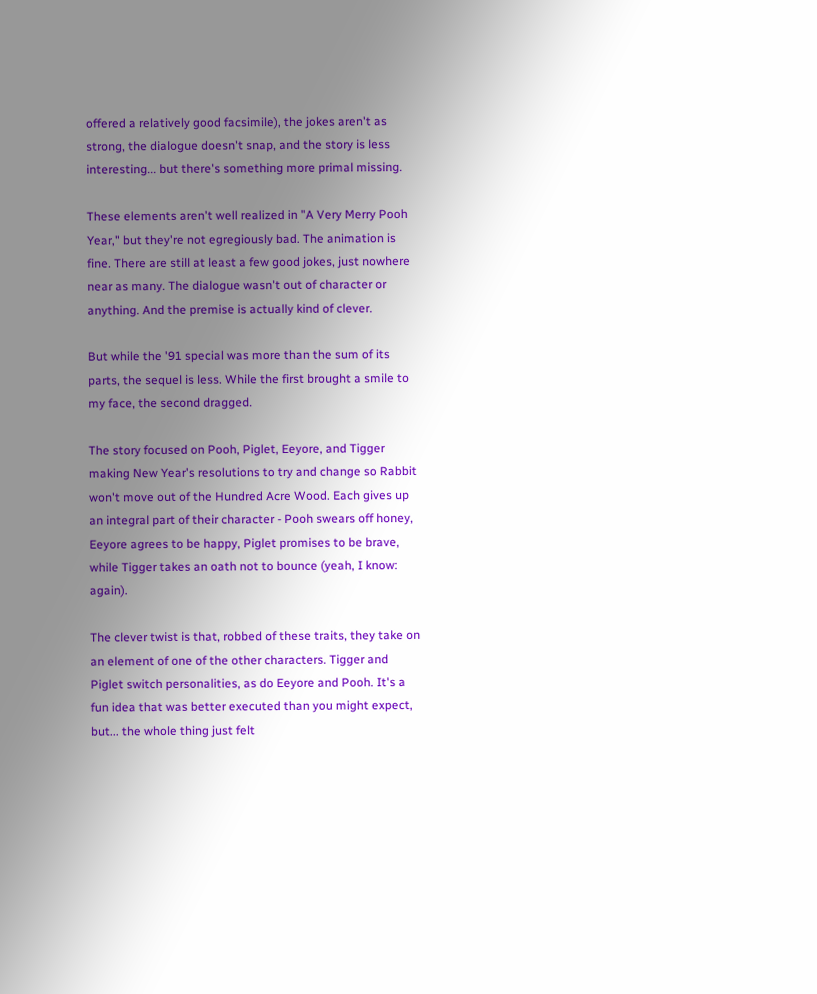offered a relatively good facsimile), the jokes aren't as strong, the dialogue doesn't snap, and the story is less interesting... but there's something more primal missing.

These elements aren't well realized in "A Very Merry Pooh Year," but they're not egregiously bad. The animation is fine. There are still at least a few good jokes, just nowhere near as many. The dialogue wasn't out of character or anything. And the premise is actually kind of clever.

But while the '91 special was more than the sum of its parts, the sequel is less. While the first brought a smile to my face, the second dragged.

The story focused on Pooh, Piglet, Eeyore, and Tigger making New Year's resolutions to try and change so Rabbit won't move out of the Hundred Acre Wood. Each gives up an integral part of their character - Pooh swears off honey, Eeyore agrees to be happy, Piglet promises to be brave, while Tigger takes an oath not to bounce (yeah, I know: again).

The clever twist is that, robbed of these traits, they take on an element of one of the other characters. Tigger and Piglet switch personalities, as do Eeyore and Pooh. It's a fun idea that was better executed than you might expect, but... the whole thing just felt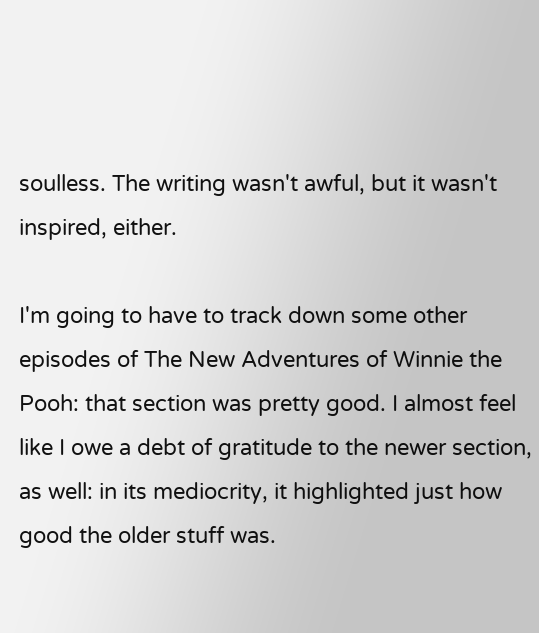soulless. The writing wasn't awful, but it wasn't inspired, either.

I'm going to have to track down some other episodes of The New Adventures of Winnie the Pooh: that section was pretty good. I almost feel like I owe a debt of gratitude to the newer section, as well: in its mediocrity, it highlighted just how good the older stuff was.